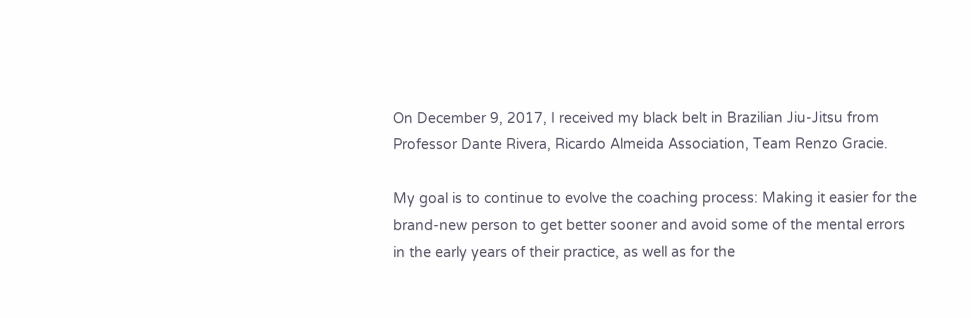On December 9, 2017, I received my black belt in Brazilian Jiu-Jitsu from Professor Dante Rivera, Ricardo Almeida Association, Team Renzo Gracie.

My goal is to continue to evolve the coaching process: Making it easier for the brand-new person to get better sooner and avoid some of the mental errors in the early years of their practice, as well as for the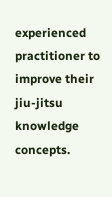experienced practitioner to improve their jiu-jitsu knowledge concepts.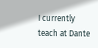I currently teach at Dante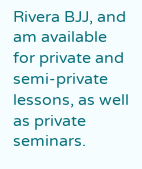Rivera BJJ, and am available for private and semi-private lessons, as well as private seminars.